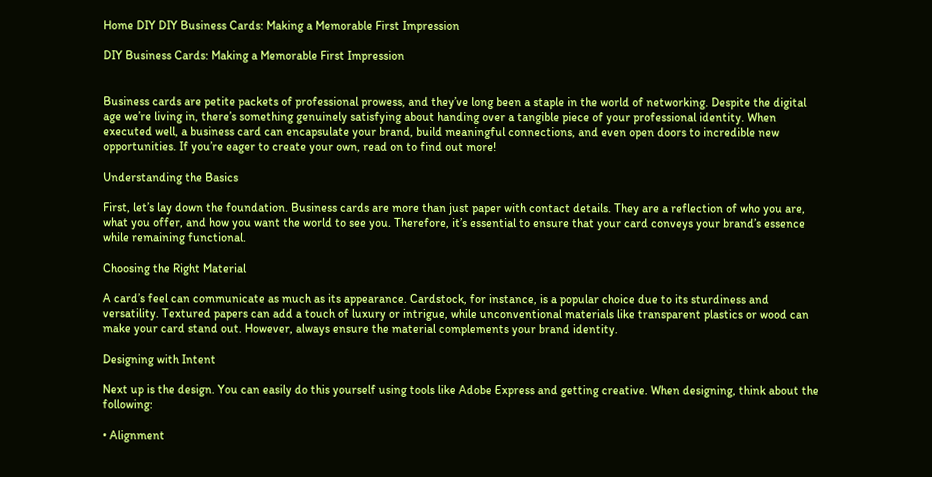Home DIY DIY Business Cards: Making a Memorable First Impression

DIY Business Cards: Making a Memorable First Impression


Business cards are petite packets of professional prowess, and they’ve long been a staple in the world of networking. Despite the digital age we’re living in, there’s something genuinely satisfying about handing over a tangible piece of your professional identity. When executed well, a business card can encapsulate your brand, build meaningful connections, and even open doors to incredible new opportunities. If you’re eager to create your own, read on to find out more!

Understanding the Basics

First, let’s lay down the foundation. Business cards are more than just paper with contact details. They are a reflection of who you are, what you offer, and how you want the world to see you. Therefore, it’s essential to ensure that your card conveys your brand’s essence while remaining functional.

Choosing the Right Material

A card’s feel can communicate as much as its appearance. Cardstock, for instance, is a popular choice due to its sturdiness and versatility. Textured papers can add a touch of luxury or intrigue, while unconventional materials like transparent plastics or wood can make your card stand out. However, always ensure the material complements your brand identity.

Designing with Intent

Next up is the design. You can easily do this yourself using tools like Adobe Express and getting creative. When designing, think about the following:

• Alignment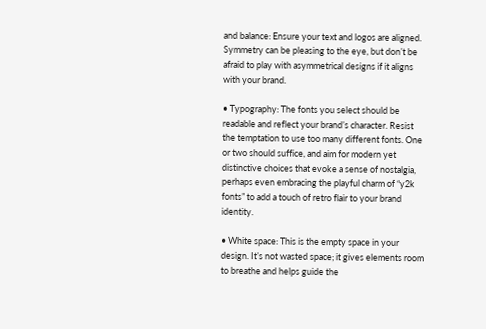and balance: Ensure your text and logos are aligned. Symmetry can be pleasing to the eye, but don’t be afraid to play with asymmetrical designs if it aligns with your brand.

• Typography: The fonts you select should be readable and reflect your brand’s character. Resist the temptation to use too many different fonts. One or two should suffice, and aim for modern yet distinctive choices that evoke a sense of nostalgia, perhaps even embracing the playful charm of “y2k fonts” to add a touch of retro flair to your brand identity.

• White space: This is the empty space in your design. It’s not wasted space; it gives elements room to breathe and helps guide the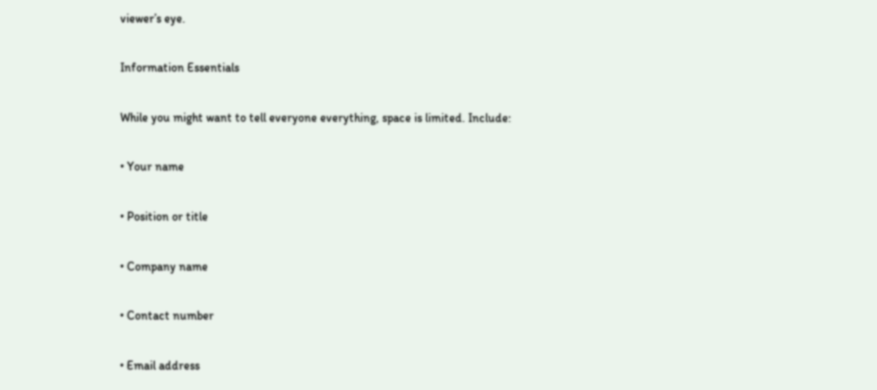viewer’s eye.

Information Essentials

While you might want to tell everyone everything, space is limited. Include:

• Your name

• Position or title

• Company name

• Contact number

• Email address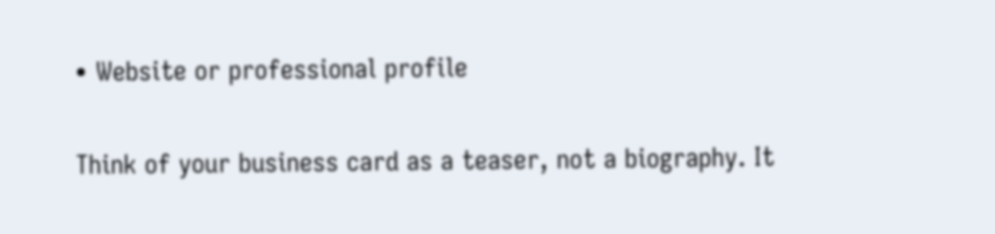• Website or professional profile

Think of your business card as a teaser, not a biography. It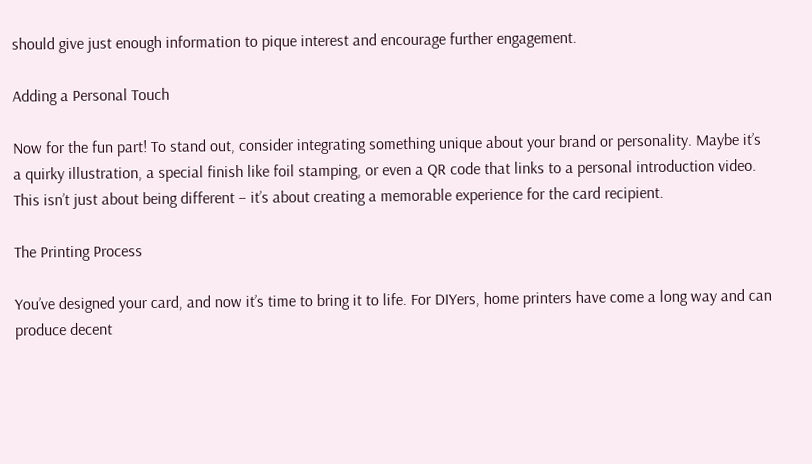should give just enough information to pique interest and encourage further engagement.

Adding a Personal Touch

Now for the fun part! To stand out, consider integrating something unique about your brand or personality. Maybe it’s a quirky illustration, a special finish like foil stamping, or even a QR code that links to a personal introduction video. This isn’t just about being different – it’s about creating a memorable experience for the card recipient.

The Printing Process

You’ve designed your card, and now it’s time to bring it to life. For DIYers, home printers have come a long way and can produce decent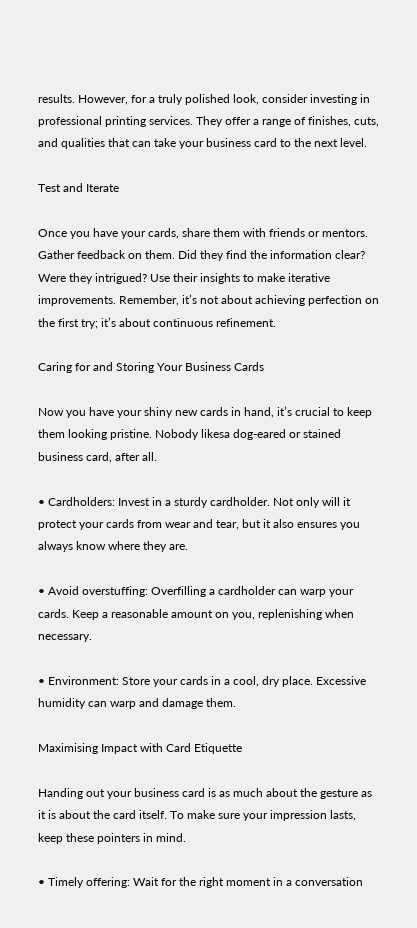results. However, for a truly polished look, consider investing in professional printing services. They offer a range of finishes, cuts, and qualities that can take your business card to the next level.

Test and Iterate

Once you have your cards, share them with friends or mentors. Gather feedback on them. Did they find the information clear? Were they intrigued? Use their insights to make iterative improvements. Remember, it’s not about achieving perfection on the first try; it’s about continuous refinement.

Caring for and Storing Your Business Cards

Now you have your shiny new cards in hand, it’s crucial to keep them looking pristine. Nobody likesa dog-eared or stained business card, after all.

• Cardholders: Invest in a sturdy cardholder. Not only will it protect your cards from wear and tear, but it also ensures you always know where they are.

• Avoid overstuffing: Overfilling a cardholder can warp your cards. Keep a reasonable amount on you, replenishing when necessary.

• Environment: Store your cards in a cool, dry place. Excessive humidity can warp and damage them.

Maximising Impact with Card Etiquette

Handing out your business card is as much about the gesture as it is about the card itself. To make sure your impression lasts, keep these pointers in mind.

• Timely offering: Wait for the right moment in a conversation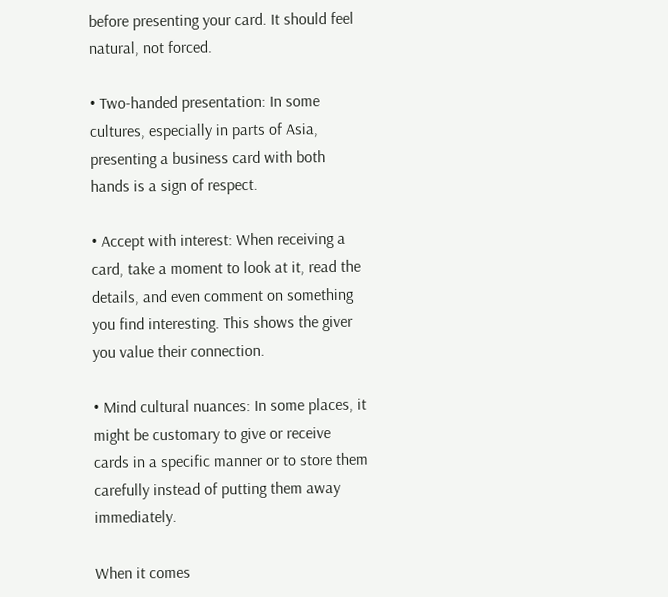before presenting your card. It should feel natural, not forced.

• Two-handed presentation: In some cultures, especially in parts of Asia, presenting a business card with both hands is a sign of respect.

• Accept with interest: When receiving a card, take a moment to look at it, read the details, and even comment on something you find interesting. This shows the giver you value their connection.

• Mind cultural nuances: In some places, it might be customary to give or receive cards in a specific manner or to store them carefully instead of putting them away immediately.

When it comes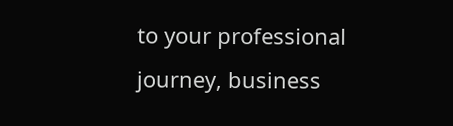to your professional journey, business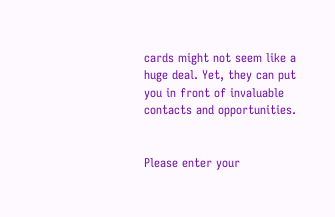cards might not seem like a huge deal. Yet, they can put you in front of invaluable contacts and opportunities.


Please enter your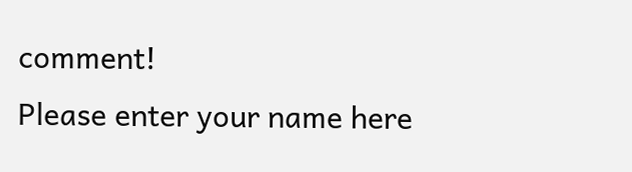comment!
Please enter your name here